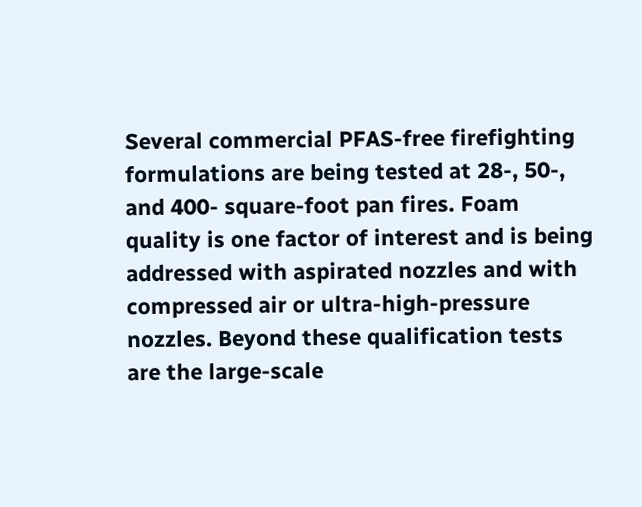Several commercial PFAS-free firefighting formulations are being tested at 28-, 50-, and 400- square-foot pan fires. Foam quality is one factor of interest and is being addressed with aspirated nozzles and with compressed air or ultra-high-pressure nozzles. Beyond these qualification tests are the large-scale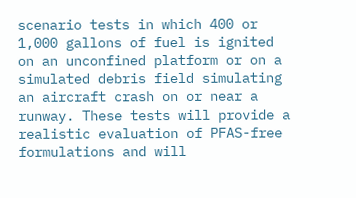scenario tests in which 400 or 1,000 gallons of fuel is ignited on an unconfined platform or on a simulated debris field simulating an aircraft crash on or near a runway. These tests will provide a realistic evaluation of PFAS-free formulations and will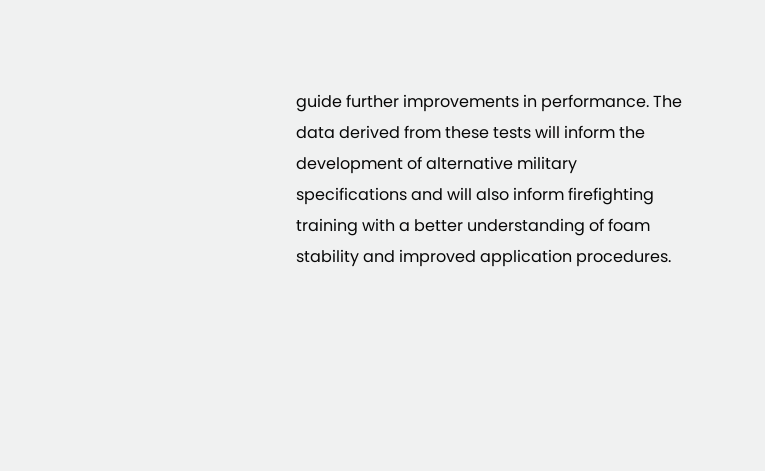guide further improvements in performance. The data derived from these tests will inform the development of alternative military specifications and will also inform firefighting training with a better understanding of foam stability and improved application procedures.